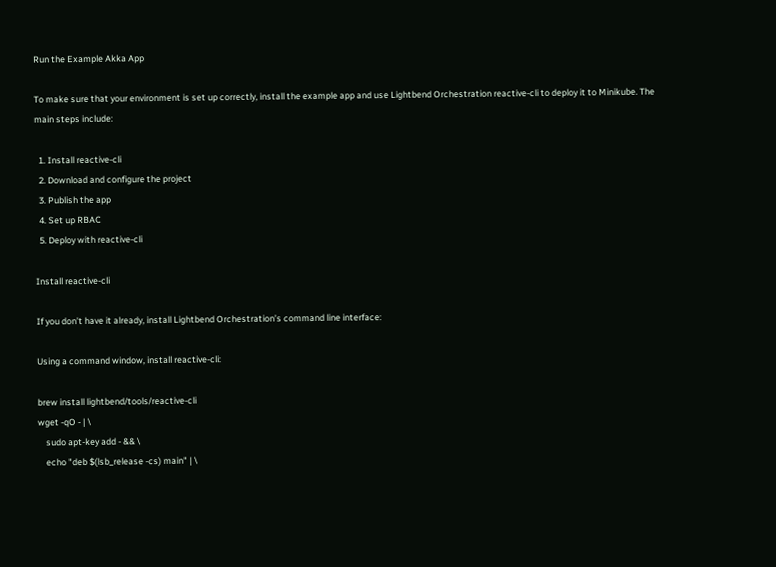Run the Example Akka App

To make sure that your environment is set up correctly, install the example app and use Lightbend Orchestration reactive-cli to deploy it to Minikube. The main steps include:

  1. Install reactive-cli
  2. Download and configure the project
  3. Publish the app
  4. Set up RBAC
  5. Deploy with reactive-cli

Install reactive-cli

If you don’t have it already, install Lightbend Orchestration’s command line interface:

Using a command window, install reactive-cli:

brew install lightbend/tools/reactive-cli
wget -qO - | \
    sudo apt-key add - && \
    echo "deb $(lsb_release -cs) main" | \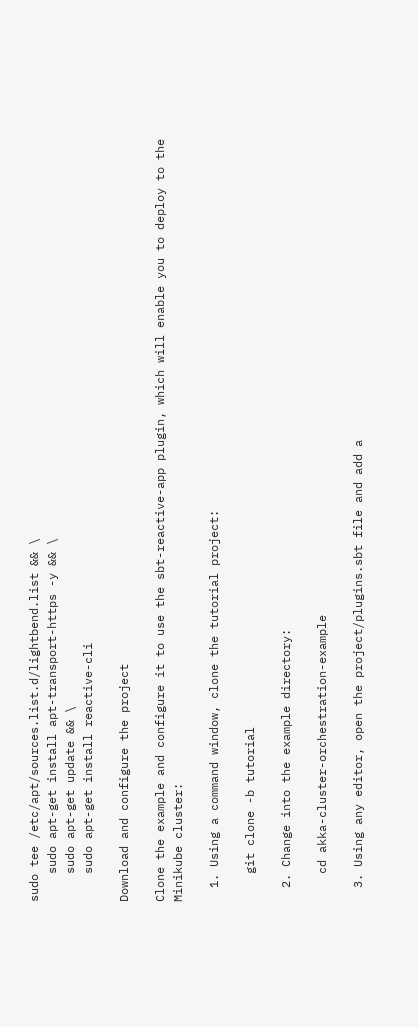sudo tee /etc/apt/sources.list.d/lightbend.list && \
    sudo apt-get install apt-transport-https -y && \
    sudo apt-get update && \
    sudo apt-get install reactive-cli

Download and configure the project

Clone the example and configure it to use the sbt-reactive-app plugin, which will enable you to deploy to the Minikube cluster:

  1. Using a command window, clone the tutorial project:

    git clone -b tutorial

  2. Change into the example directory:

    cd akka-cluster-orchestration-example

  3. Using any editor, open the project/plugins.sbt file and add a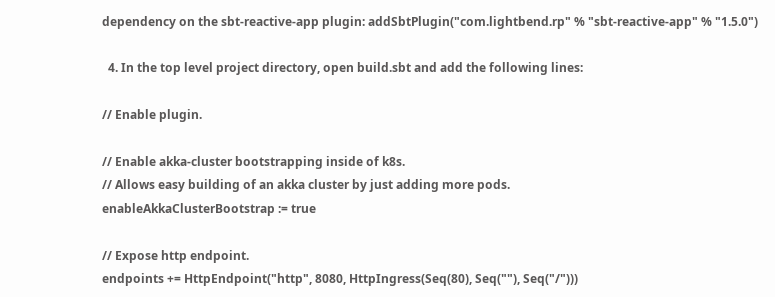dependency on the sbt-reactive-app plugin: addSbtPlugin("com.lightbend.rp" % "sbt-reactive-app" % "1.5.0")

  4. In the top level project directory, open build.sbt and add the following lines:

// Enable plugin.

// Enable akka-cluster bootstrapping inside of k8s.
// Allows easy building of an akka cluster by just adding more pods.
enableAkkaClusterBootstrap := true

// Expose http endpoint.
endpoints += HttpEndpoint("http", 8080, HttpIngress(Seq(80), Seq(""), Seq("/")))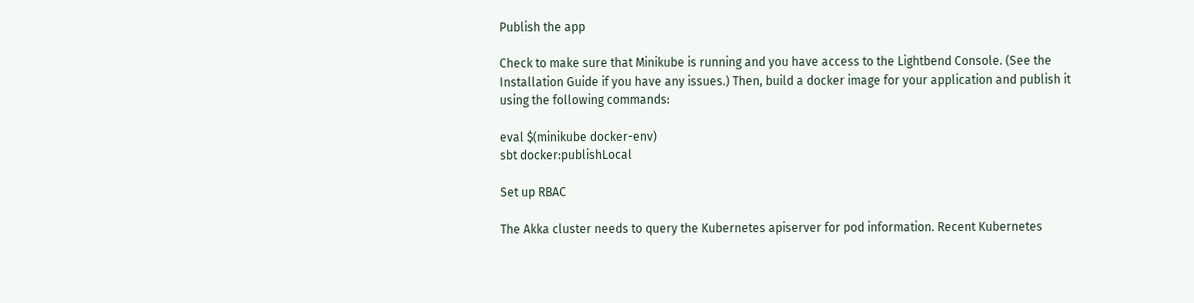Publish the app

Check to make sure that Minikube is running and you have access to the Lightbend Console. (See the Installation Guide if you have any issues.) Then, build a docker image for your application and publish it using the following commands:

eval $(minikube docker-env)
sbt docker:publishLocal

Set up RBAC

The Akka cluster needs to query the Kubernetes apiserver for pod information. Recent Kubernetes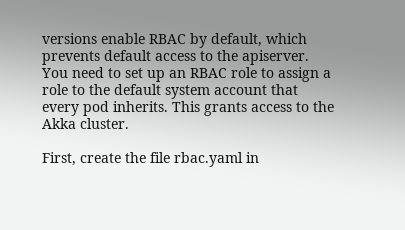versions enable RBAC by default, which prevents default access to the apiserver. You need to set up an RBAC role to assign a role to the default system account that every pod inherits. This grants access to the Akka cluster.

First, create the file rbac.yaml in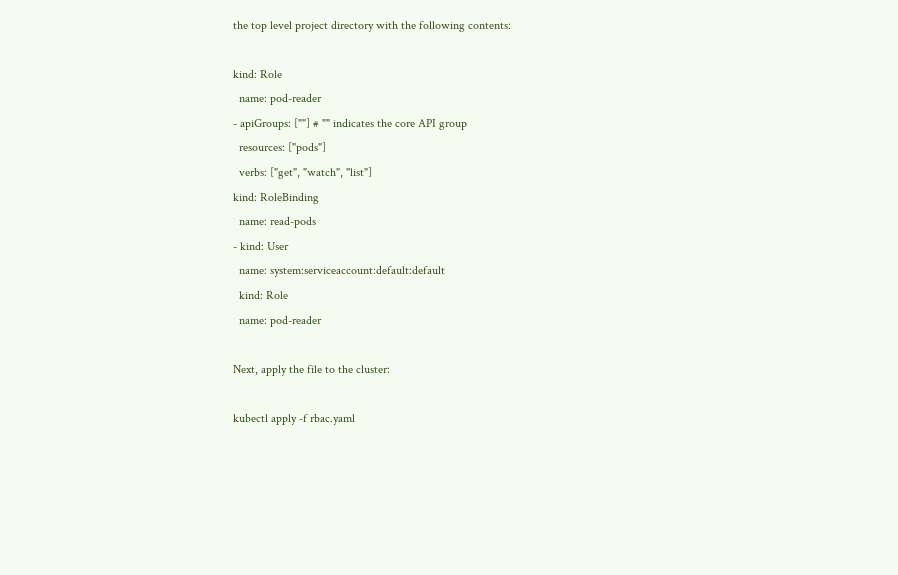the top level project directory with the following contents:

kind: Role
  name: pod-reader
- apiGroups: [""] # "" indicates the core API group
  resources: ["pods"]
  verbs: ["get", "watch", "list"]
kind: RoleBinding
  name: read-pods
- kind: User
  name: system:serviceaccount:default:default
  kind: Role
  name: pod-reader

Next, apply the file to the cluster:

kubectl apply -f rbac.yaml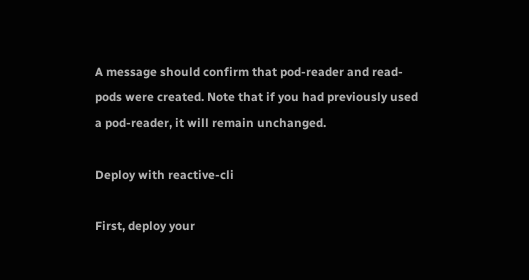A message should confirm that pod-reader and read-pods were created. Note that if you had previously used a pod-reader, it will remain unchanged.

Deploy with reactive-cli

First, deploy your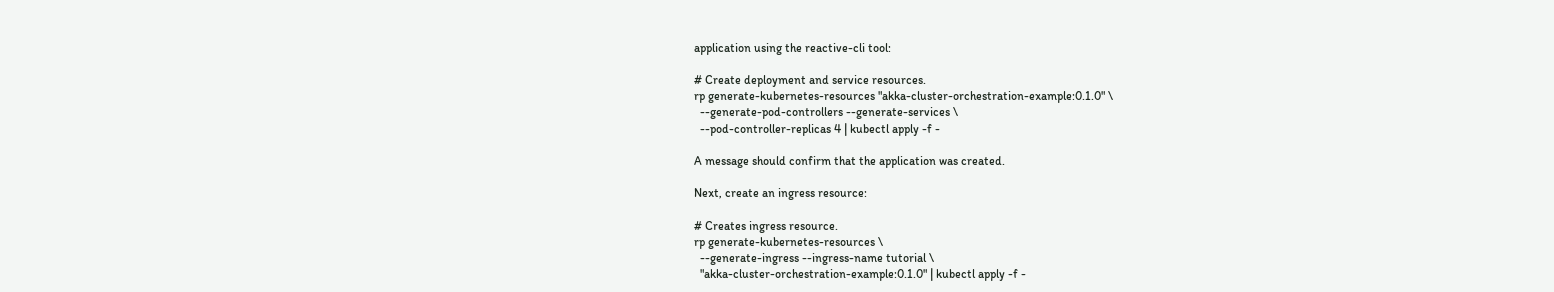application using the reactive-cli tool:

# Create deployment and service resources.
rp generate-kubernetes-resources "akka-cluster-orchestration-example:0.1.0" \
  --generate-pod-controllers --generate-services \
  --pod-controller-replicas 4 | kubectl apply -f -

A message should confirm that the application was created.

Next, create an ingress resource:

# Creates ingress resource.
rp generate-kubernetes-resources \
  --generate-ingress --ingress-name tutorial \
  "akka-cluster-orchestration-example:0.1.0" | kubectl apply -f -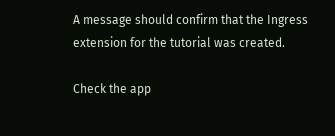A message should confirm that the Ingress extension for the tutorial was created.

Check the app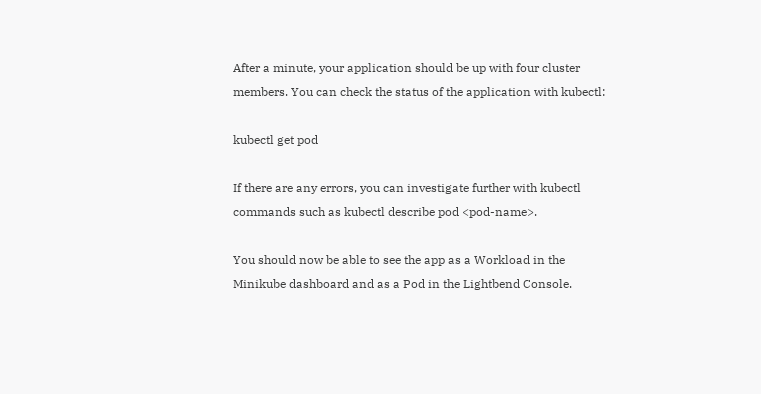After a minute, your application should be up with four cluster members. You can check the status of the application with kubectl:

kubectl get pod

If there are any errors, you can investigate further with kubectl commands such as kubectl describe pod <pod-name>.

You should now be able to see the app as a Workload in the Minikube dashboard and as a Pod in the Lightbend Console.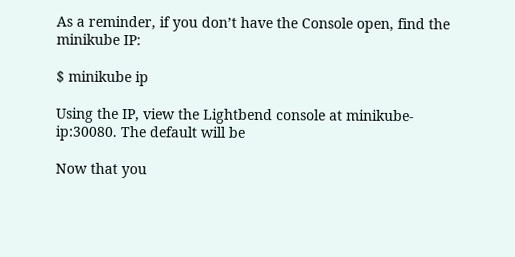As a reminder, if you don’t have the Console open, find the minikube IP:

$ minikube ip

Using the IP, view the Lightbend console at minikube-ip:30080. The default will be

Now that you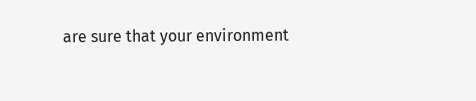are sure that your environment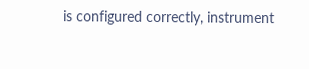is configured correctly, instrument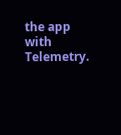the app with Telemetry.